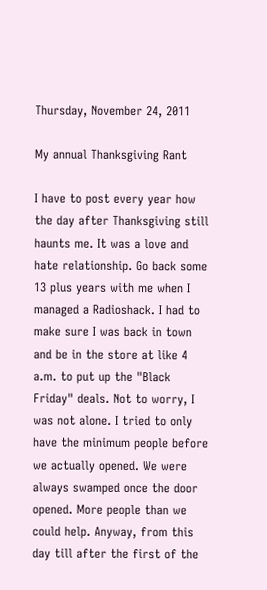Thursday, November 24, 2011

My annual Thanksgiving Rant

I have to post every year how the day after Thanksgiving still haunts me. It was a love and hate relationship. Go back some 13 plus years with me when I managed a Radioshack. I had to make sure I was back in town and be in the store at like 4 a.m. to put up the "Black Friday" deals. Not to worry, I was not alone. I tried to only have the minimum people before we actually opened. We were always swamped once the door opened. More people than we could help. Anyway, from this day till after the first of the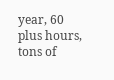year, 60 plus hours, tons of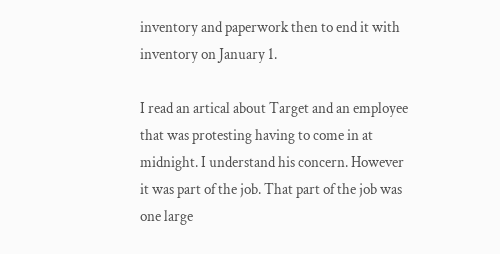inventory and paperwork then to end it with inventory on January 1.

I read an artical about Target and an employee that was protesting having to come in at midnight. I understand his concern. However it was part of the job. That part of the job was one large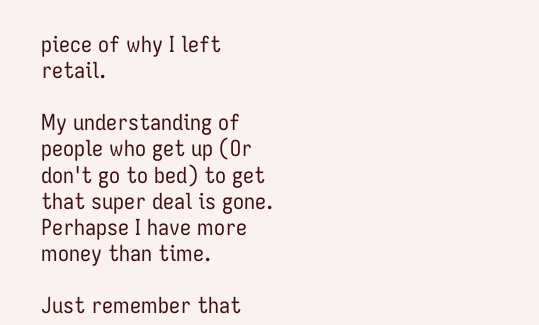piece of why I left retail.

My understanding of people who get up (Or don't go to bed) to get that super deal is gone. Perhapse I have more money than time.

Just remember that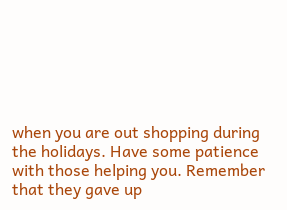when you are out shopping during the holidays. Have some patience with those helping you. Remember that they gave up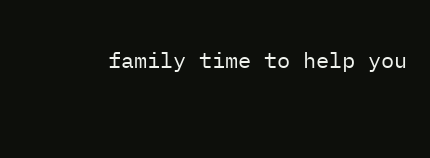family time to help you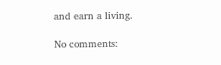and earn a living.

No comments: